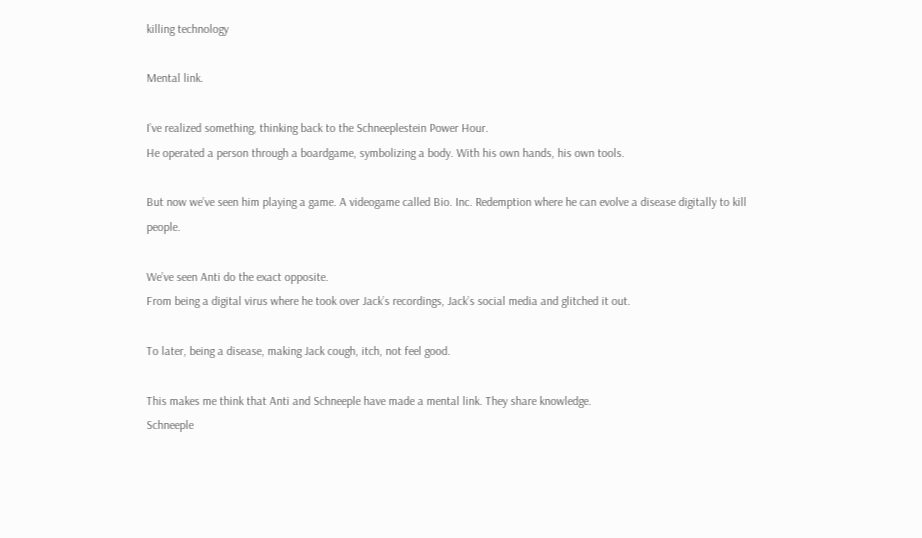killing technology

Mental link.

I’ve realized something, thinking back to the Schneeplestein Power Hour.
He operated a person through a boardgame, symbolizing a body. With his own hands, his own tools.

But now we’ve seen him playing a game. A videogame called Bio. Inc. Redemption where he can evolve a disease digitally to kill people.

We’ve seen Anti do the exact opposite.
From being a digital virus where he took over Jack’s recordings, Jack’s social media and glitched it out.

To later, being a disease, making Jack cough, itch, not feel good.

This makes me think that Anti and Schneeple have made a mental link. They share knowledge.
Schneeple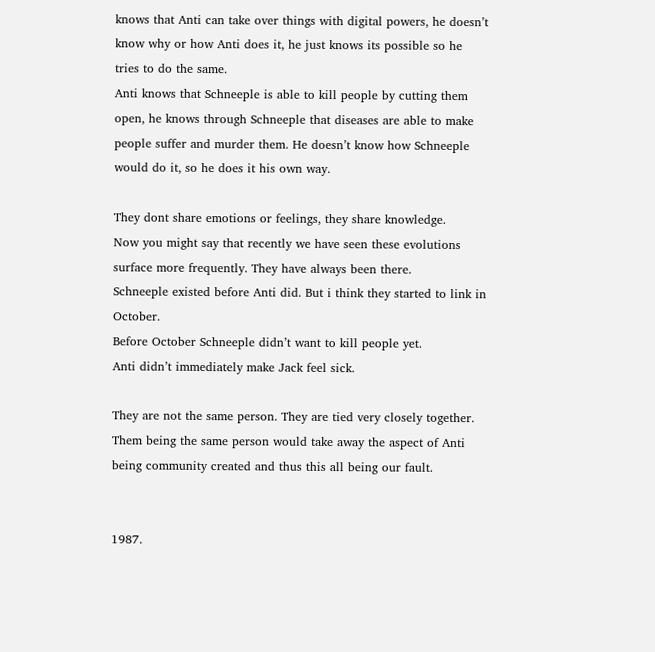knows that Anti can take over things with digital powers, he doesn’t know why or how Anti does it, he just knows its possible so he tries to do the same.
Anti knows that Schneeple is able to kill people by cutting them open, he knows through Schneeple that diseases are able to make people suffer and murder them. He doesn’t know how Schneeple would do it, so he does it his own way.

They dont share emotions or feelings, they share knowledge.
Now you might say that recently we have seen these evolutions surface more frequently. They have always been there.
Schneeple existed before Anti did. But i think they started to link in October.
Before October Schneeple didn’t want to kill people yet.
Anti didn’t immediately make Jack feel sick.

They are not the same person. They are tied very closely together. Them being the same person would take away the aspect of Anti being community created and thus this all being our fault.


1987.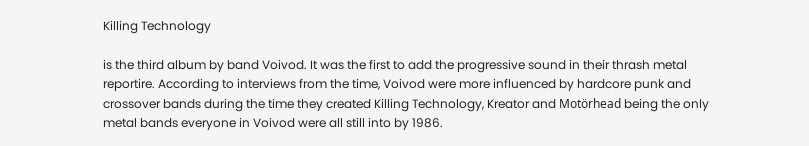Killing Technology

is the third album by band Voivod. It was the first to add the progressive sound in their thrash metal reportire. According to interviews from the time, Voivod were more influenced by hardcore punk and crossover bands during the time they created Killing Technology, Kreator and Motörhead being the only metal bands everyone in Voivod were all still into by 1986.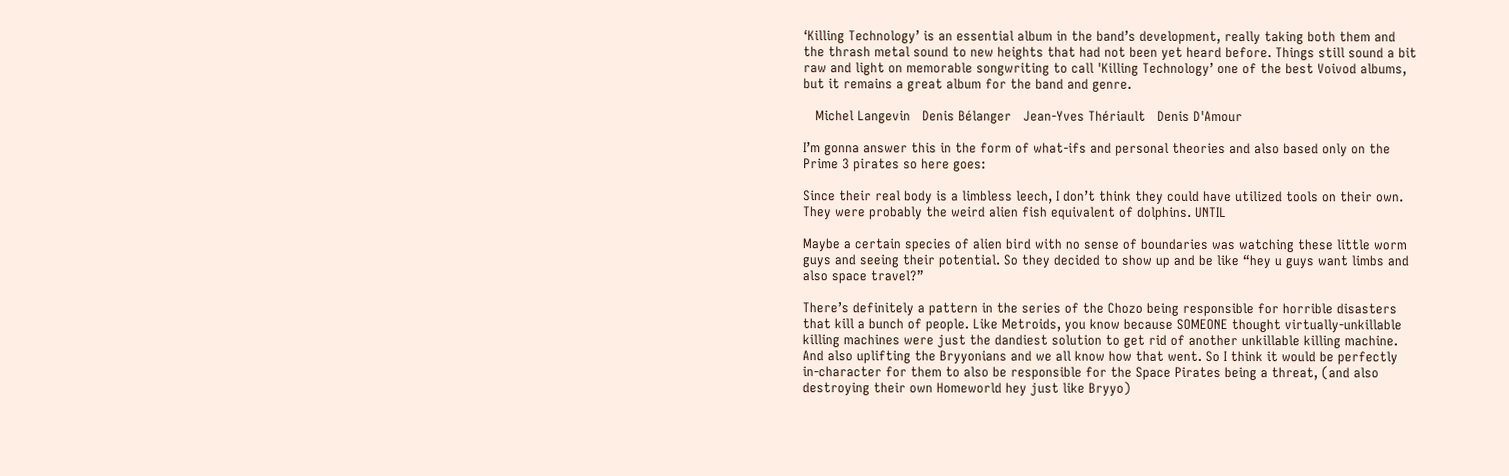‘Killing Technology’ is an essential album in the band’s development, really taking both them and the thrash metal sound to new heights that had not been yet heard before. Things still sound a bit raw and light on memorable songwriting to call 'Killing Technology’ one of the best Voivod albums, but it remains a great album for the band and genre.

   Michel Langevin   Denis Bélanger   Jean-Yves Thériault   Denis D'Amour

I’m gonna answer this in the form of what-ifs and personal theories and also based only on the Prime 3 pirates so here goes:

Since their real body is a limbless leech, I don’t think they could have utilized tools on their own. They were probably the weird alien fish equivalent of dolphins. UNTIL

Maybe a certain species of alien bird with no sense of boundaries was watching these little worm guys and seeing their potential. So they decided to show up and be like “hey u guys want limbs and also space travel?”

There’s definitely a pattern in the series of the Chozo being responsible for horrible disasters that kill a bunch of people. Like Metroids, you know because SOMEONE thought virtually-unkillable killing machines were just the dandiest solution to get rid of another unkillable killing machine. And also uplifting the Bryyonians and we all know how that went. So I think it would be perfectly in-character for them to also be responsible for the Space Pirates being a threat, (and also destroying their own Homeworld hey just like Bryyo)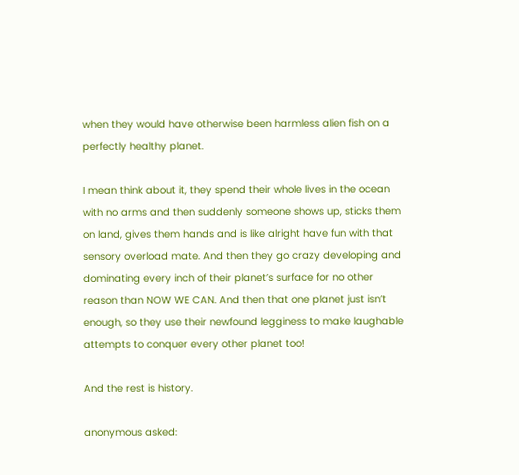when they would have otherwise been harmless alien fish on a perfectly healthy planet.

I mean think about it, they spend their whole lives in the ocean with no arms and then suddenly someone shows up, sticks them on land, gives them hands and is like alright have fun with that sensory overload mate. And then they go crazy developing and dominating every inch of their planet’s surface for no other reason than NOW WE CAN. And then that one planet just isn’t enough, so they use their newfound legginess to make laughable attempts to conquer every other planet too!

And the rest is history.

anonymous asked: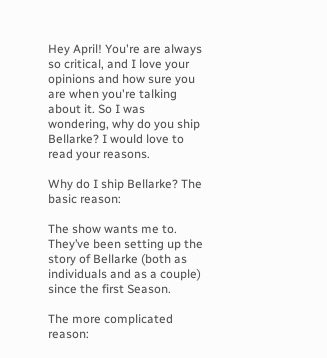Hey April! You're are always so critical, and I love your opinions and how sure you are when you're talking about it. So I was wondering, why do you ship Bellarke? I would love to read your reasons.

Why do I ship Bellarke? The basic reason:

The show wants me to. They’ve been setting up the story of Bellarke (both as individuals and as a couple) since the first Season.

The more complicated reason: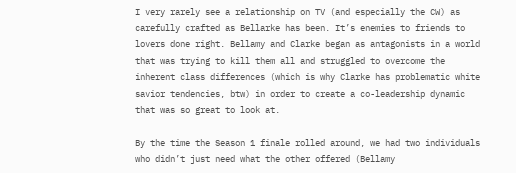I very rarely see a relationship on TV (and especially the CW) as carefully crafted as Bellarke has been. It’s enemies to friends to lovers done right. Bellamy and Clarke began as antagonists in a world that was trying to kill them all and struggled to overcome the inherent class differences (which is why Clarke has problematic white savior tendencies, btw) in order to create a co-leadership dynamic that was so great to look at.

By the time the Season 1 finale rolled around, we had two individuals who didn’t just need what the other offered (Bellamy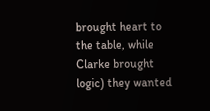brought heart to the table, while Clarke brought logic) they wanted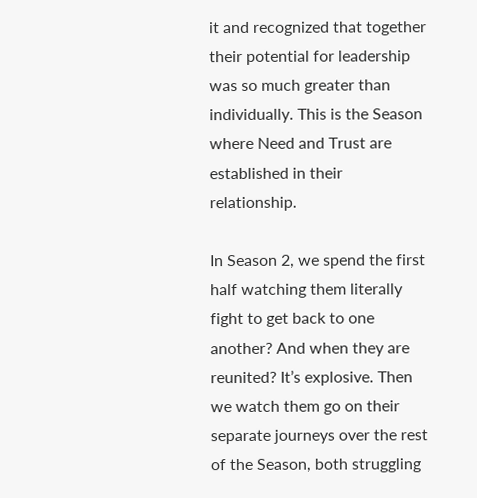it and recognized that together their potential for leadership was so much greater than individually. This is the Season where Need and Trust are established in their relationship.

In Season 2, we spend the first half watching them literally fight to get back to one another? And when they are reunited? It’s explosive. Then we watch them go on their separate journeys over the rest of the Season, both struggling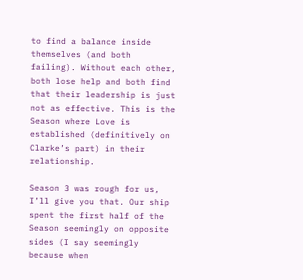to find a balance inside themselves (and both failing). Without each other, both lose help and both find that their leadership is just not as effective. This is the Season where Love is established (definitively on Clarke’s part) in their relationship.

Season 3 was rough for us, I’ll give you that. Our ship spent the first half of the Season seemingly on opposite sides (I say seemingly because when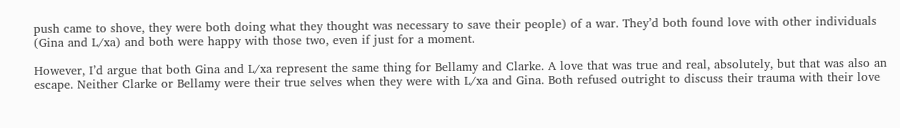push came to shove, they were both doing what they thought was necessary to save their people) of a war. They’d both found love with other individuals (Gina and L/xa) and both were happy with those two, even if just for a moment.

However, I’d argue that both Gina and L/xa represent the same thing for Bellamy and Clarke. A love that was true and real, absolutely, but that was also an escape. Neither Clarke or Bellamy were their true selves when they were with L/xa and Gina. Both refused outright to discuss their trauma with their love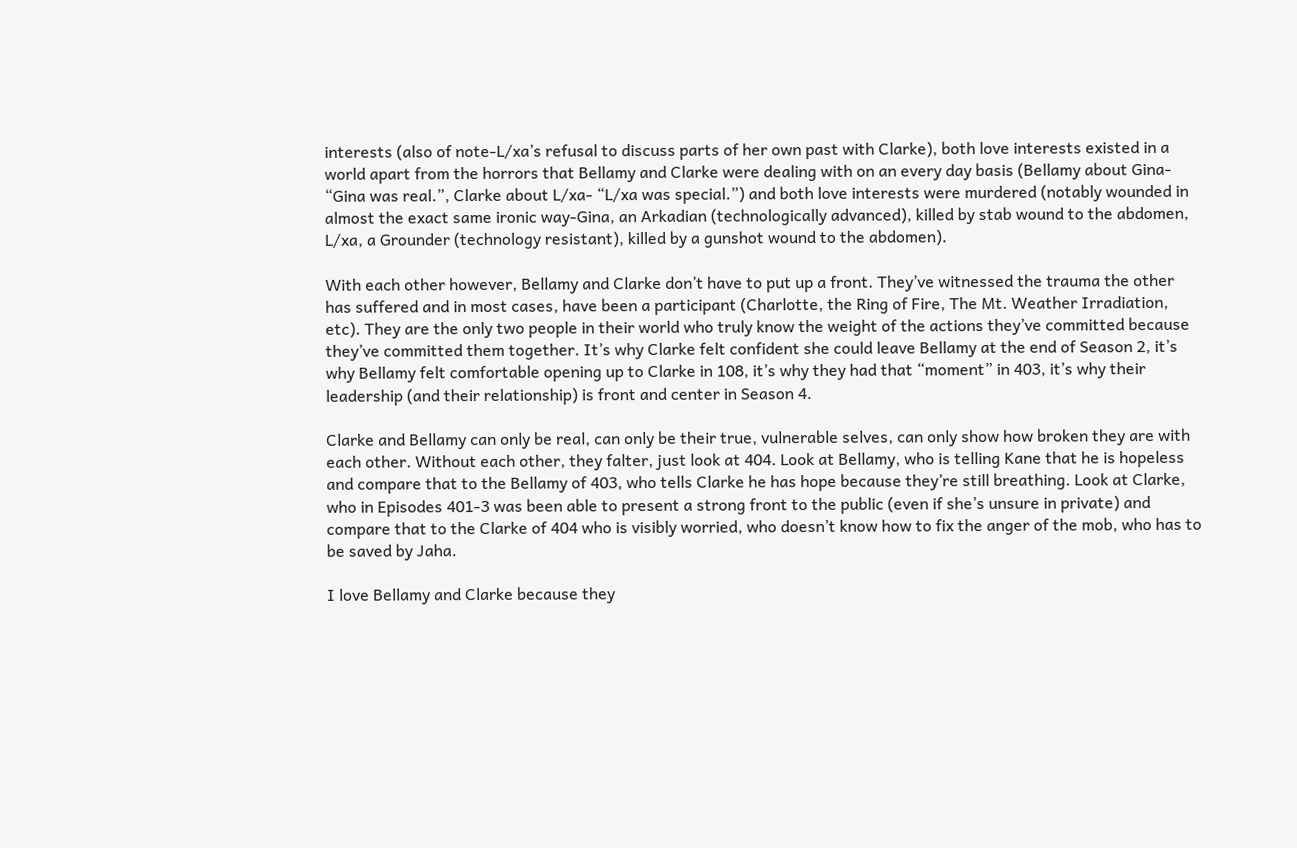interests (also of note-L/xa’s refusal to discuss parts of her own past with Clarke), both love interests existed in a world apart from the horrors that Bellamy and Clarke were dealing with on an every day basis (Bellamy about Gina- “Gina was real.”, Clarke about L/xa- “L/xa was special.”) and both love interests were murdered (notably wounded in almost the exact same ironic way-Gina, an Arkadian (technologically advanced), killed by stab wound to the abdomen, L/xa, a Grounder (technology resistant), killed by a gunshot wound to the abdomen).

With each other however, Bellamy and Clarke don’t have to put up a front. They’ve witnessed the trauma the other has suffered and in most cases, have been a participant (Charlotte, the Ring of Fire, The Mt. Weather Irradiation, etc). They are the only two people in their world who truly know the weight of the actions they’ve committed because they’ve committed them together. It’s why Clarke felt confident she could leave Bellamy at the end of Season 2, it’s why Bellamy felt comfortable opening up to Clarke in 108, it’s why they had that “moment” in 403, it’s why their leadership (and their relationship) is front and center in Season 4.

Clarke and Bellamy can only be real, can only be their true, vulnerable selves, can only show how broken they are with each other. Without each other, they falter, just look at 404. Look at Bellamy, who is telling Kane that he is hopeless and compare that to the Bellamy of 403, who tells Clarke he has hope because they’re still breathing. Look at Clarke, who in Episodes 401-3 was been able to present a strong front to the public (even if she’s unsure in private) and compare that to the Clarke of 404 who is visibly worried, who doesn’t know how to fix the anger of the mob, who has to be saved by Jaha.

I love Bellamy and Clarke because they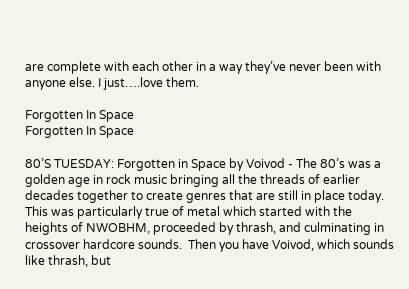are complete with each other in a way they’ve never been with anyone else. I just….love them.

Forgotten In Space
Forgotten In Space

80’S TUESDAY: Forgotten in Space by Voivod - The 80’s was a golden age in rock music bringing all the threads of earlier decades together to create genres that are still in place today.  This was particularly true of metal which started with the heights of NWOBHM, proceeded by thrash, and culminating in crossover hardcore sounds.  Then you have Voivod, which sounds like thrash, but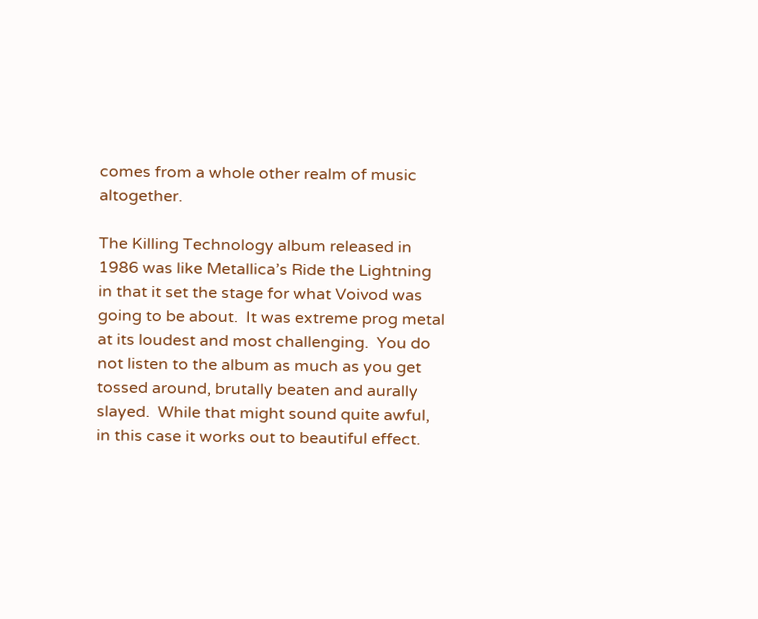comes from a whole other realm of music altogether.

The Killing Technology album released in 1986 was like Metallica’s Ride the Lightning in that it set the stage for what Voivod was going to be about.  It was extreme prog metal at its loudest and most challenging.  You do not listen to the album as much as you get tossed around, brutally beaten and aurally slayed.  While that might sound quite awful, in this case it works out to beautiful effect.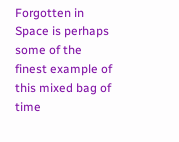Forgotten in Space is perhaps some of the finest example of this mixed bag of time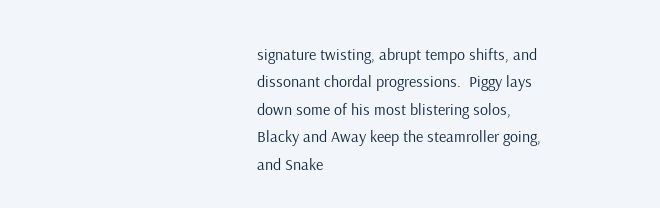signature twisting, abrupt tempo shifts, and dissonant chordal progressions.  Piggy lays down some of his most blistering solos, Blacky and Away keep the steamroller going, and Snake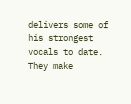delivers some of his strongest vocals to date.  They make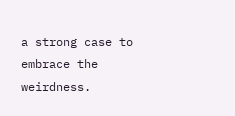a strong case to embrace the weirdness.